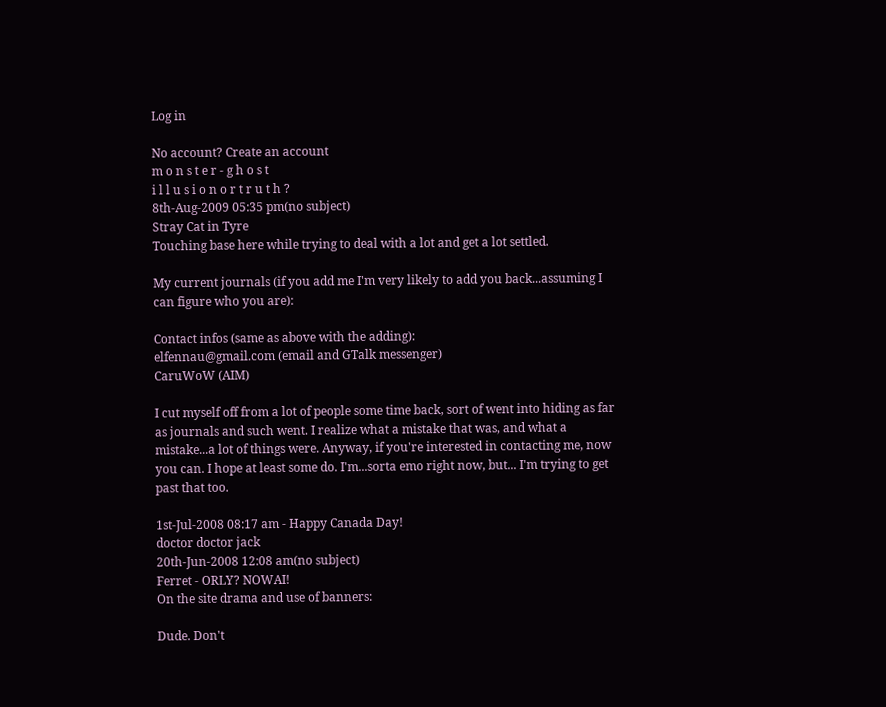Log in

No account? Create an account
m o n s t e r - g h o s t
i l l u s i o n o r t r u t h ?
8th-Aug-2009 05:35 pm(no subject)
Stray Cat in Tyre
Touching base here while trying to deal with a lot and get a lot settled.

My current journals (if you add me I'm very likely to add you back...assuming I can figure who you are):

Contact infos (same as above with the adding):
elfennau@gmail.com (email and GTalk messenger)
CaruWoW (AIM)

I cut myself off from a lot of people some time back, sort of went into hiding as far as journals and such went. I realize what a mistake that was, and what a mistake...a lot of things were. Anyway, if you're interested in contacting me, now you can. I hope at least some do. I'm...sorta emo right now, but... I'm trying to get past that too.

1st-Jul-2008 08:17 am - Happy Canada Day!
doctor doctor jack
20th-Jun-2008 12:08 am(no subject)
Ferret - ORLY? NOWAI!
On the site drama and use of banners:

Dude. Don't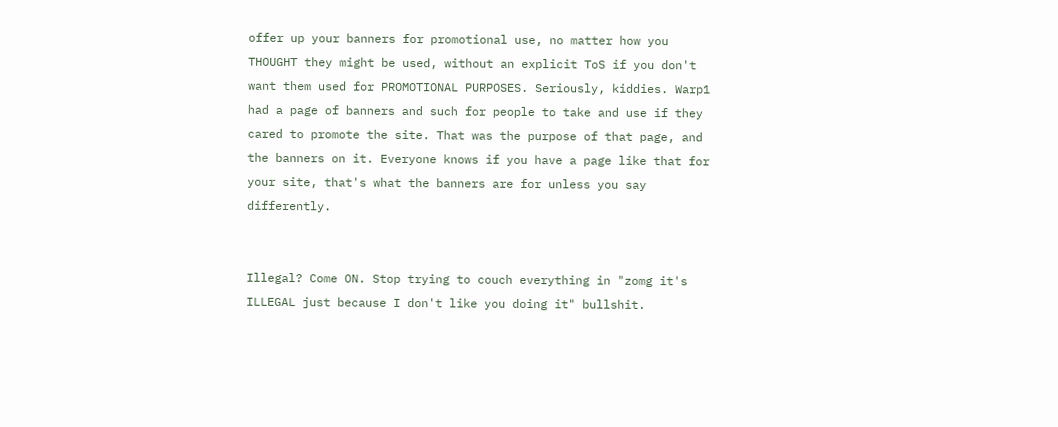offer up your banners for promotional use, no matter how you THOUGHT they might be used, without an explicit ToS if you don't want them used for PROMOTIONAL PURPOSES. Seriously, kiddies. Warp1 had a page of banners and such for people to take and use if they cared to promote the site. That was the purpose of that page, and the banners on it. Everyone knows if you have a page like that for your site, that's what the banners are for unless you say differently.


Illegal? Come ON. Stop trying to couch everything in "zomg it's ILLEGAL just because I don't like you doing it" bullshit.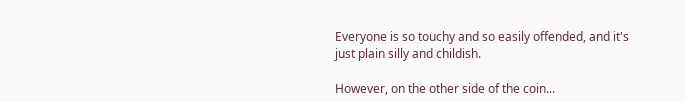Everyone is so touchy and so easily offended, and it's just plain silly and childish.

However, on the other side of the coin...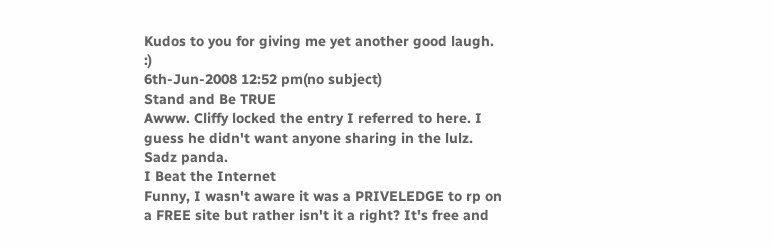Kudos to you for giving me yet another good laugh. :)
6th-Jun-2008 12:52 pm(no subject)
Stand and Be TRUE
Awww. Cliffy locked the entry I referred to here. I guess he didn't want anyone sharing in the lulz. Sadz panda.
I Beat the Internet
Funny, I wasn't aware it was a PRIVELEDGE to rp on a FREE site but rather isn't it a right? It's free and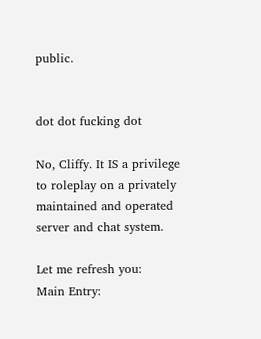public.


dot dot fucking dot

No, Cliffy. It IS a privilege to roleplay on a privately maintained and operated server and chat system.

Let me refresh you:
Main Entry: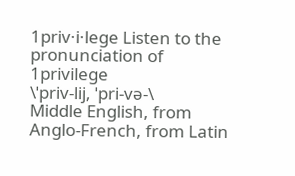1priv·i·lege Listen to the pronunciation of 1privilege
\ˈpriv-lij, ˈpri-və-\
Middle English, from Anglo-French, from Latin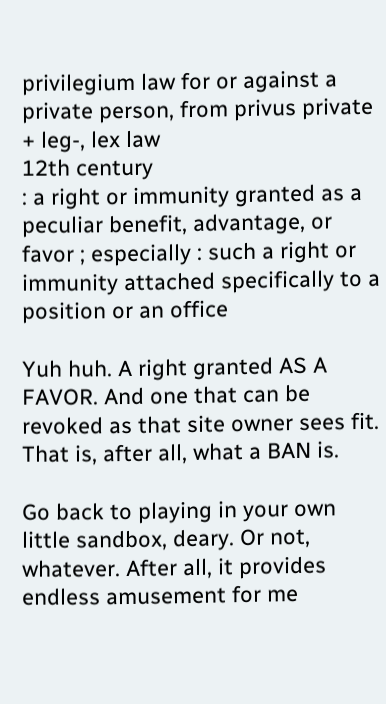privilegium law for or against a private person, from privus private + leg-, lex law
12th century
: a right or immunity granted as a peculiar benefit, advantage, or favor ; especially : such a right or immunity attached specifically to a position or an office

Yuh huh. A right granted AS A FAVOR. And one that can be revoked as that site owner sees fit. That is, after all, what a BAN is.

Go back to playing in your own little sandbox, deary. Or not, whatever. After all, it provides endless amusement for me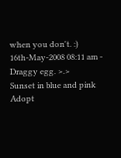when you don't. :)
16th-May-2008 08:11 am - Draggy egg. >.>
Sunset in blue and pink
Adopt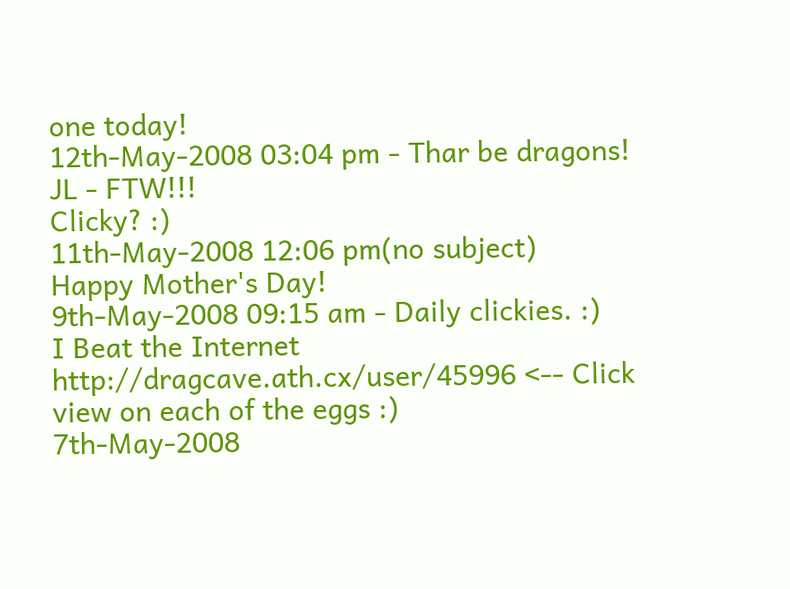one today!
12th-May-2008 03:04 pm - Thar be dragons!
JL - FTW!!!
Clicky? :)
11th-May-2008 12:06 pm(no subject)
Happy Mother's Day!
9th-May-2008 09:15 am - Daily clickies. :)
I Beat the Internet
http://dragcave.ath.cx/user/45996 <-- Click view on each of the eggs :)
7th-May-2008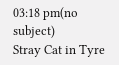03:18 pm(no subject)
Stray Cat in Tyre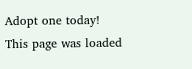Adopt one today!
This page was loaded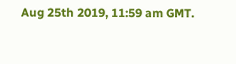Aug 25th 2019, 11:59 am GMT.